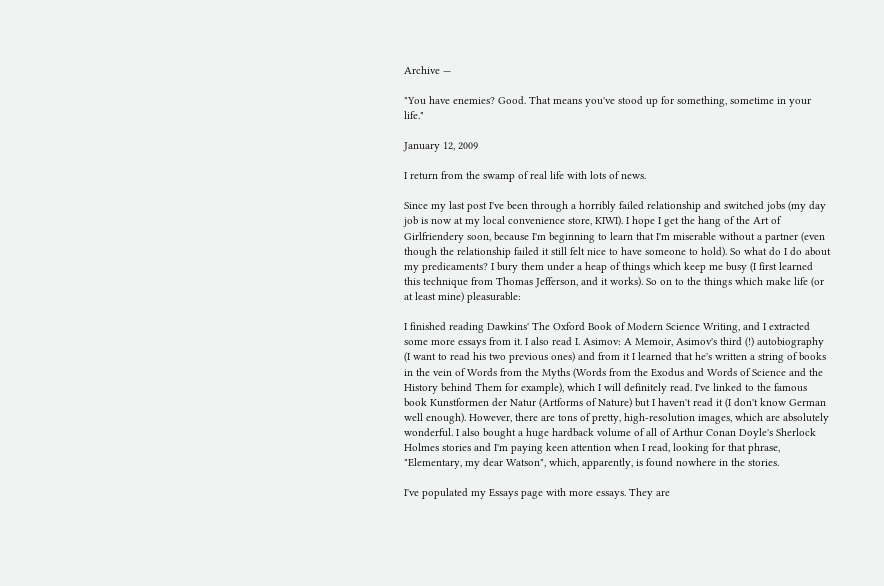Archive —

"You have enemies? Good. That means you've stood up for something, sometime in your life."

January 12, 2009

I return from the swamp of real life with lots of news.

Since my last post I've been through a horribly failed relationship and switched jobs (my day job is now at my local convenience store, KIWI). I hope I get the hang of the Art of Girlfriendery soon, because I'm beginning to learn that I'm miserable without a partner (even though the relationship failed it still felt nice to have someone to hold). So what do I do about my predicaments? I bury them under a heap of things which keep me busy (I first learned this technique from Thomas Jefferson, and it works). So on to the things which make life (or at least mine) pleasurable:

I finished reading Dawkins' The Oxford Book of Modern Science Writing, and I extracted some more essays from it. I also read I. Asimov: A Memoir, Asimov's third (!) autobiography (I want to read his two previous ones) and from it I learned that he's written a string of books in the vein of Words from the Myths (Words from the Exodus and Words of Science and the History behind Them for example), which I will definitely read. I've linked to the famous book Kunstformen der Natur (Artforms of Nature) but I haven't read it (I don't know German well enough). However, there are tons of pretty, high-resolution images, which are absolutely wonderful. I also bought a huge hardback volume of all of Arthur Conan Doyle's Sherlock Holmes stories and I'm paying keen attention when I read, looking for that phrase, "Elementary, my dear Watson", which, apparently, is found nowhere in the stories.

I've populated my Essays page with more essays. They are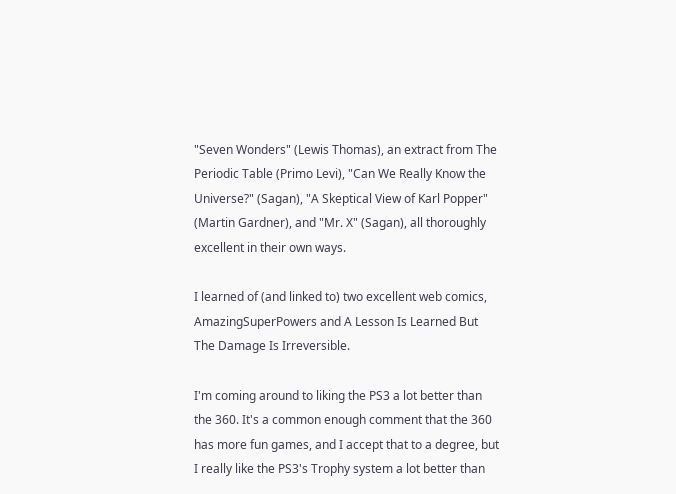"Seven Wonders" (Lewis Thomas), an extract from The Periodic Table (Primo Levi), "Can We Really Know the Universe?" (Sagan), "A Skeptical View of Karl Popper" (Martin Gardner), and "Mr. X" (Sagan), all thoroughly excellent in their own ways.

I learned of (and linked to) two excellent web comics, AmazingSuperPowers and A Lesson Is Learned But The Damage Is Irreversible.

I'm coming around to liking the PS3 a lot better than the 360. It's a common enough comment that the 360 has more fun games, and I accept that to a degree, but I really like the PS3's Trophy system a lot better than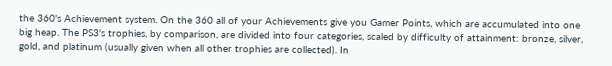the 360's Achievement system. On the 360 all of your Achievements give you Gamer Points, which are accumulated into one big heap. The PS3's trophies, by comparison, are divided into four categories, scaled by difficulty of attainment: bronze, silver, gold, and platinum (usually given when all other trophies are collected). In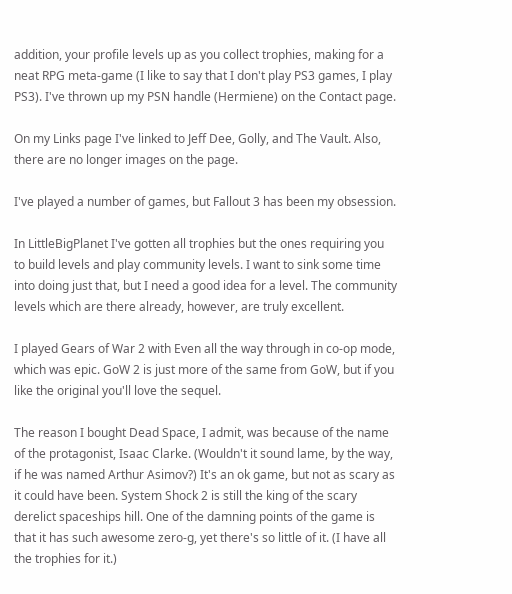addition, your profile levels up as you collect trophies, making for a neat RPG meta-game (I like to say that I don't play PS3 games, I play PS3). I've thrown up my PSN handle (Hermiene) on the Contact page.

On my Links page I've linked to Jeff Dee, Golly, and The Vault. Also, there are no longer images on the page.

I've played a number of games, but Fallout 3 has been my obsession.

In LittleBigPlanet I've gotten all trophies but the ones requiring you to build levels and play community levels. I want to sink some time into doing just that, but I need a good idea for a level. The community levels which are there already, however, are truly excellent.

I played Gears of War 2 with Even all the way through in co-op mode, which was epic. GoW 2 is just more of the same from GoW, but if you like the original you'll love the sequel.

The reason I bought Dead Space, I admit, was because of the name of the protagonist, Isaac Clarke. (Wouldn't it sound lame, by the way, if he was named Arthur Asimov?) It's an ok game, but not as scary as it could have been. System Shock 2 is still the king of the scary derelict spaceships hill. One of the damning points of the game is that it has such awesome zero-g, yet there's so little of it. (I have all the trophies for it.)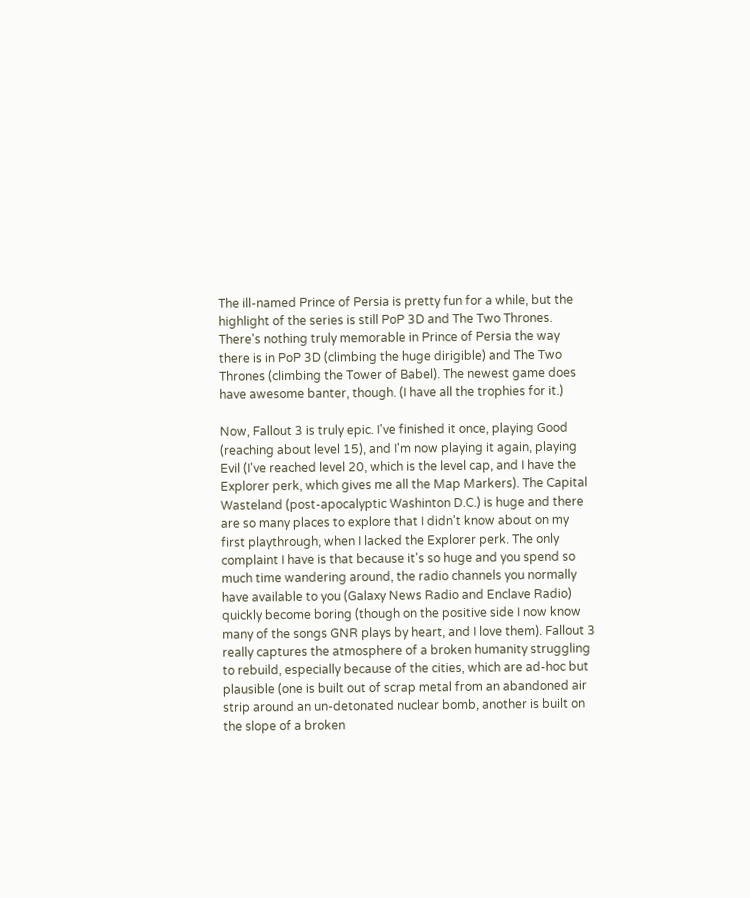The ill-named Prince of Persia is pretty fun for a while, but the highlight of the series is still PoP 3D and The Two Thrones. There's nothing truly memorable in Prince of Persia the way there is in PoP 3D (climbing the huge dirigible) and The Two Thrones (climbing the Tower of Babel). The newest game does have awesome banter, though. (I have all the trophies for it.)

Now, Fallout 3 is truly epic. I've finished it once, playing Good (reaching about level 15), and I'm now playing it again, playing Evil (I've reached level 20, which is the level cap, and I have the Explorer perk, which gives me all the Map Markers). The Capital Wasteland (post-apocalyptic Washinton D.C.) is huge and there are so many places to explore that I didn't know about on my first playthrough, when I lacked the Explorer perk. The only complaint I have is that because it's so huge and you spend so much time wandering around, the radio channels you normally have available to you (Galaxy News Radio and Enclave Radio) quickly become boring (though on the positive side I now know many of the songs GNR plays by heart, and I love them). Fallout 3 really captures the atmosphere of a broken humanity struggling to rebuild, especially because of the cities, which are ad-hoc but plausible (one is built out of scrap metal from an abandoned air strip around an un-detonated nuclear bomb, another is built on the slope of a broken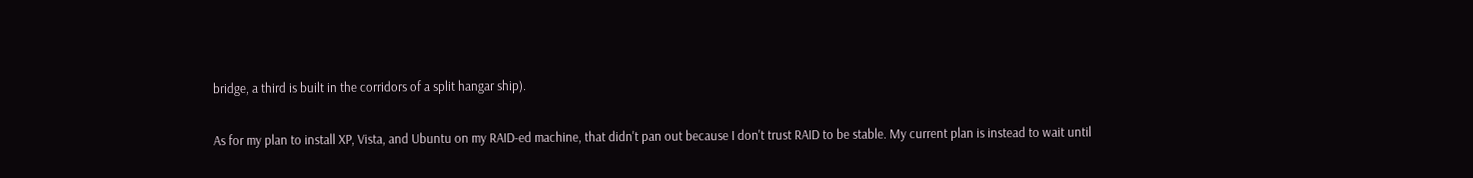bridge, a third is built in the corridors of a split hangar ship).

As for my plan to install XP, Vista, and Ubuntu on my RAID-ed machine, that didn't pan out because I don't trust RAID to be stable. My current plan is instead to wait until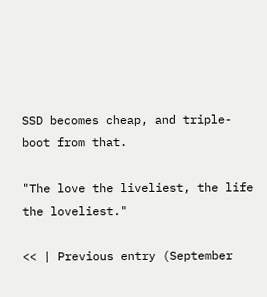SSD becomes cheap, and triple-boot from that.

"The love the liveliest, the life the loveliest."

<< | Previous entry (September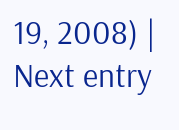19, 2008) | Next entry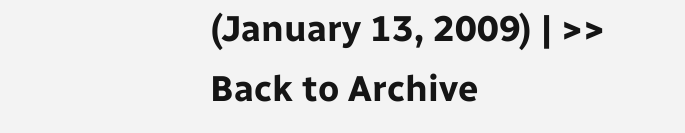(January 13, 2009) | >>
Back to Archive